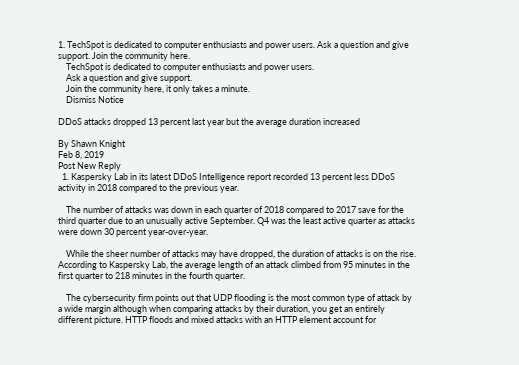1. TechSpot is dedicated to computer enthusiasts and power users. Ask a question and give support. Join the community here.
    TechSpot is dedicated to computer enthusiasts and power users.
    Ask a question and give support.
    Join the community here, it only takes a minute.
    Dismiss Notice

DDoS attacks dropped 13 percent last year but the average duration increased

By Shawn Knight
Feb 8, 2019
Post New Reply
  1. Kaspersky Lab in its latest DDoS Intelligence report recorded 13 percent less DDoS activity in 2018 compared to the previous year.

    The number of attacks was down in each quarter of 2018 compared to 2017 save for the third quarter due to an unusually active September. Q4 was the least active quarter as attacks were down 30 percent year-over-year.

    While the sheer number of attacks may have dropped, the duration of attacks is on the rise. According to Kaspersky Lab, the average length of an attack climbed from 95 minutes in the first quarter to 218 minutes in the fourth quarter.

    The cybersecurity firm points out that UDP flooding is the most common type of attack by a wide margin although when comparing attacks by their duration, you get an entirely different picture. HTTP floods and mixed attacks with an HTTP element account for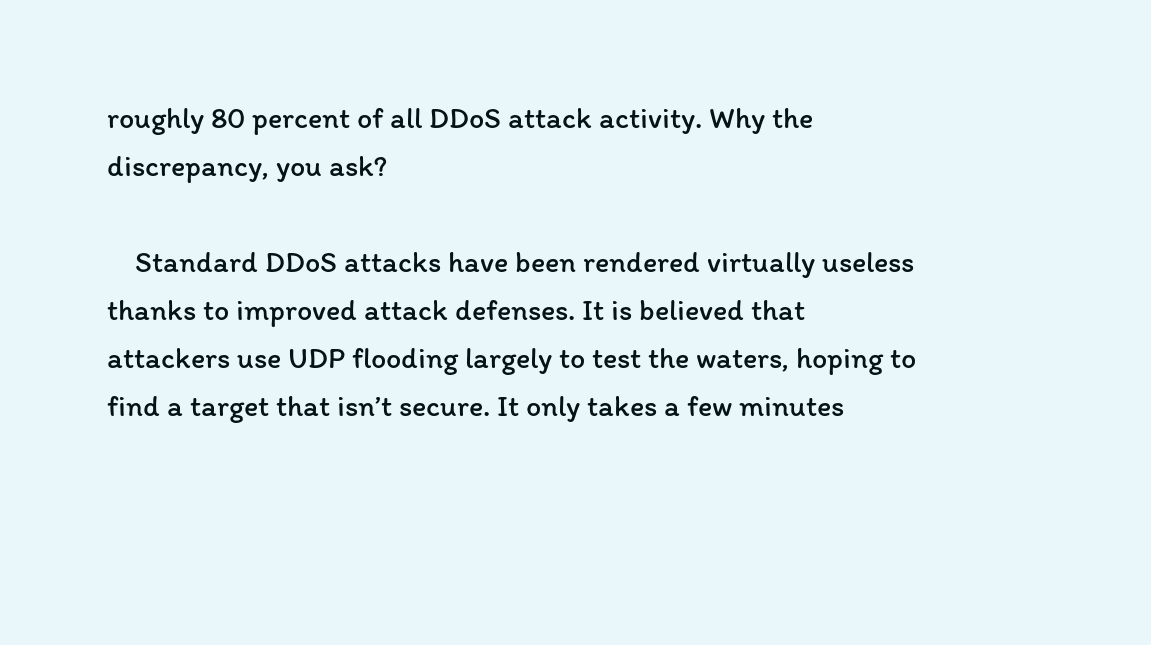roughly 80 percent of all DDoS attack activity. Why the discrepancy, you ask?

    Standard DDoS attacks have been rendered virtually useless thanks to improved attack defenses. It is believed that attackers use UDP flooding largely to test the waters, hoping to find a target that isn’t secure. It only takes a few minutes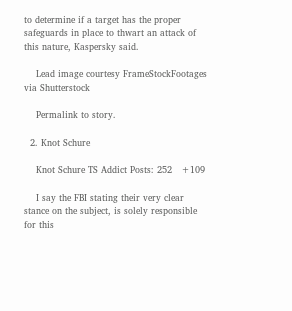to determine if a target has the proper safeguards in place to thwart an attack of this nature, Kaspersky said.

    Lead image courtesy FrameStockFootages via Shutterstock

    Permalink to story.

  2. Knot Schure

    Knot Schure TS Addict Posts: 252   +109

    I say the FBI stating their very clear stance on the subject, is solely responsible for this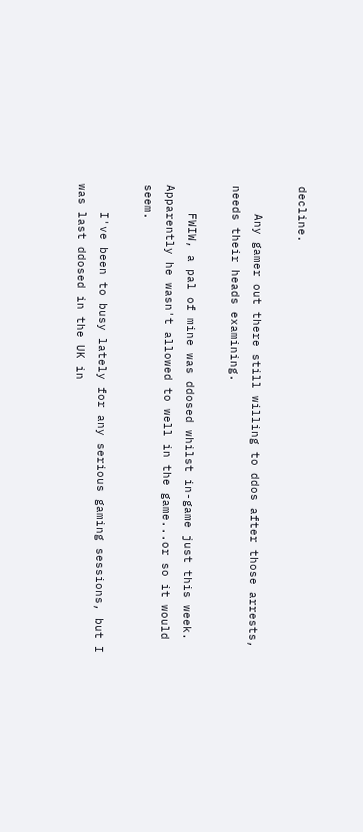decline.

    Any gamer out there still willing to ddos after those arrests, needs their heads examining.

    FWIW, a pal of mine was ddosed whilst in-game just this week. Apparently he wasn't allowed to well in the game...or so it would seem.

    I've been to busy lately for any serious gaming sessions, but I was last ddosed in the UK in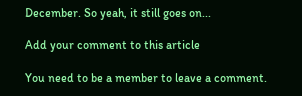December. So yeah, it still goes on...

Add your comment to this article

You need to be a member to leave a comment.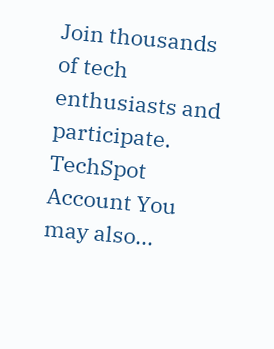Join thousands of tech enthusiasts and participate.
TechSpot Account You may also...